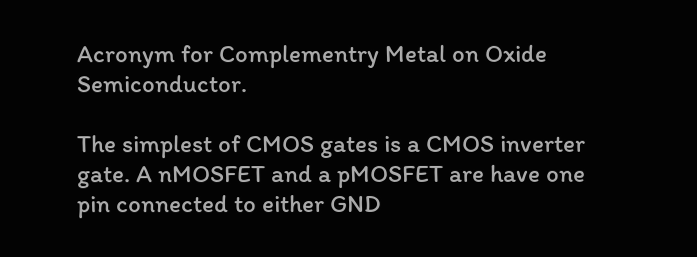Acronym for Complementry Metal on Oxide Semiconductor.

The simplest of CMOS gates is a CMOS inverter gate. A nMOSFET and a pMOSFET are have one pin connected to either GND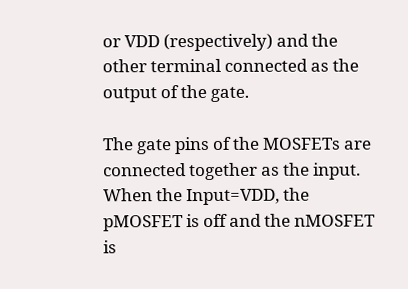or VDD (respectively) and the other terminal connected as the output of the gate.

The gate pins of the MOSFETs are connected together as the input. When the Input=VDD, the pMOSFET is off and the nMOSFET is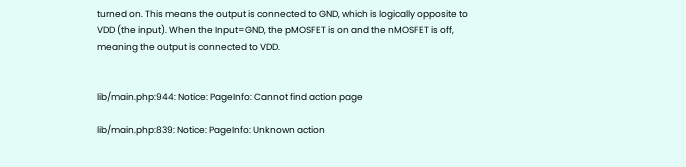turned on. This means the output is connected to GND, which is logically opposite to VDD (the input). When the Input=GND, the pMOSFET is on and the nMOSFET is off, meaning the output is connected to VDD.


lib/main.php:944: Notice: PageInfo: Cannot find action page

lib/main.php:839: Notice: PageInfo: Unknown action